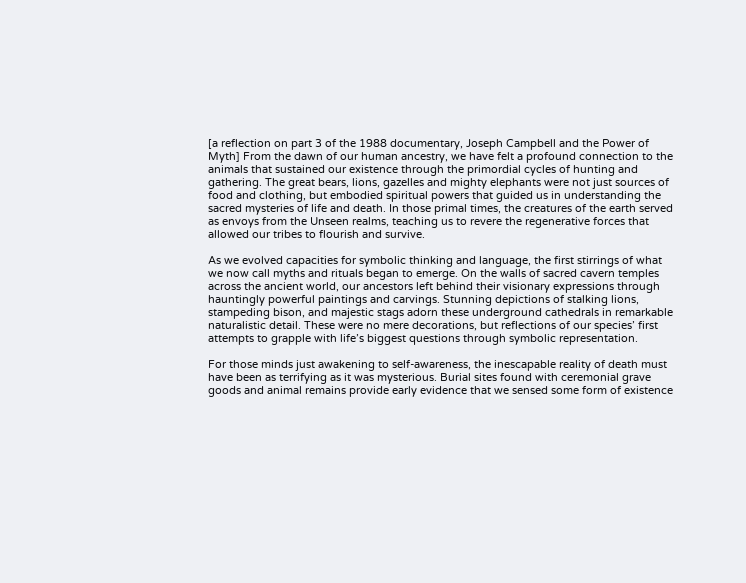[a reflection on part 3 of the 1988 documentary, Joseph Campbell and the Power of Myth] From the dawn of our human ancestry, we have felt a profound connection to the animals that sustained our existence through the primordial cycles of hunting and gathering. The great bears, lions, gazelles and mighty elephants were not just sources of food and clothing, but embodied spiritual powers that guided us in understanding the sacred mysteries of life and death. In those primal times, the creatures of the earth served as envoys from the Unseen realms, teaching us to revere the regenerative forces that allowed our tribes to flourish and survive.

As we evolved capacities for symbolic thinking and language, the first stirrings of what we now call myths and rituals began to emerge. On the walls of sacred cavern temples across the ancient world, our ancestors left behind their visionary expressions through hauntingly powerful paintings and carvings. Stunning depictions of stalking lions, stampeding bison, and majestic stags adorn these underground cathedrals in remarkable naturalistic detail. These were no mere decorations, but reflections of our species’ first attempts to grapple with life’s biggest questions through symbolic representation.

For those minds just awakening to self-awareness, the inescapable reality of death must have been as terrifying as it was mysterious. Burial sites found with ceremonial grave goods and animal remains provide early evidence that we sensed some form of existence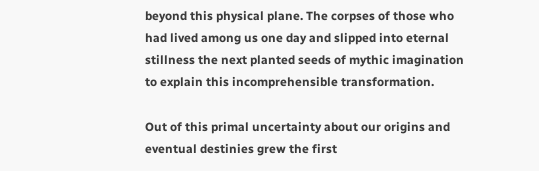beyond this physical plane. The corpses of those who had lived among us one day and slipped into eternal stillness the next planted seeds of mythic imagination to explain this incomprehensible transformation.

Out of this primal uncertainty about our origins and eventual destinies grew the first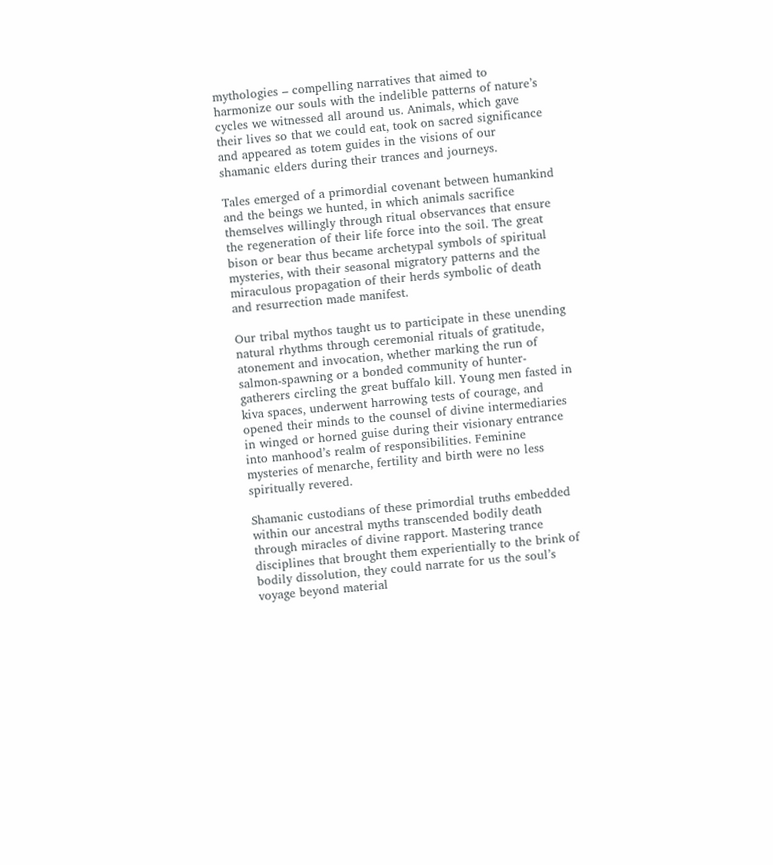mythologies – compelling narratives that aimed to harmonize our souls with the indelible patterns of nature’s cycles we witnessed all around us. Animals, which gave their lives so that we could eat, took on sacred significance and appeared as totem guides in the visions of our shamanic elders during their trances and journeys.

Tales emerged of a primordial covenant between humankind and the beings we hunted, in which animals sacrifice themselves willingly through ritual observances that ensure the regeneration of their life force into the soil. The great bison or bear thus became archetypal symbols of spiritual mysteries, with their seasonal migratory patterns and the miraculous propagation of their herds symbolic of death and resurrection made manifest.

Our tribal mythos taught us to participate in these unending natural rhythms through ceremonial rituals of gratitude, atonement and invocation, whether marking the run of salmon-spawning or a bonded community of hunter-gatherers circling the great buffalo kill. Young men fasted in kiva spaces, underwent harrowing tests of courage, and opened their minds to the counsel of divine intermediaries in winged or horned guise during their visionary entrance into manhood’s realm of responsibilities. Feminine mysteries of menarche, fertility and birth were no less spiritually revered.

Shamanic custodians of these primordial truths embedded within our ancestral myths transcended bodily death through miracles of divine rapport. Mastering trance disciplines that brought them experientially to the brink of bodily dissolution, they could narrate for us the soul’s voyage beyond material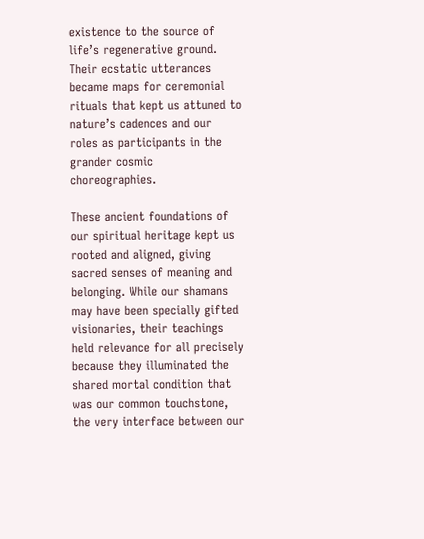existence to the source of life’s regenerative ground. Their ecstatic utterances became maps for ceremonial rituals that kept us attuned to nature’s cadences and our roles as participants in the grander cosmic choreographies.

These ancient foundations of our spiritual heritage kept us rooted and aligned, giving sacred senses of meaning and belonging. While our shamans may have been specially gifted visionaries, their teachings held relevance for all precisely because they illuminated the shared mortal condition that was our common touchstone, the very interface between our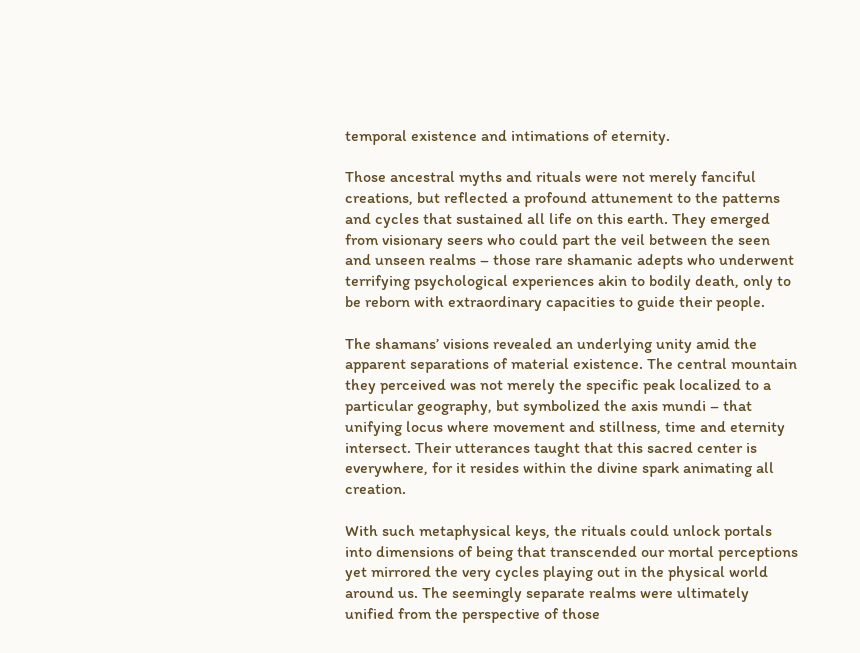temporal existence and intimations of eternity.

Those ancestral myths and rituals were not merely fanciful creations, but reflected a profound attunement to the patterns and cycles that sustained all life on this earth. They emerged from visionary seers who could part the veil between the seen and unseen realms – those rare shamanic adepts who underwent terrifying psychological experiences akin to bodily death, only to be reborn with extraordinary capacities to guide their people.

The shamans’ visions revealed an underlying unity amid the apparent separations of material existence. The central mountain they perceived was not merely the specific peak localized to a particular geography, but symbolized the axis mundi – that unifying locus where movement and stillness, time and eternity intersect. Their utterances taught that this sacred center is everywhere, for it resides within the divine spark animating all creation.

With such metaphysical keys, the rituals could unlock portals into dimensions of being that transcended our mortal perceptions yet mirrored the very cycles playing out in the physical world around us. The seemingly separate realms were ultimately unified from the perspective of those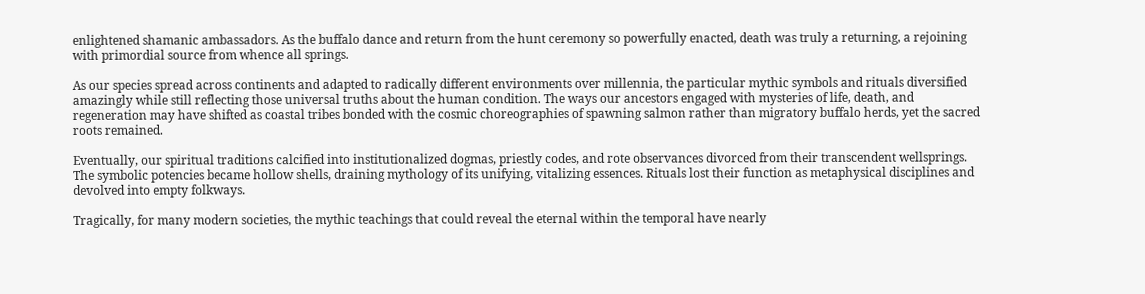enlightened shamanic ambassadors. As the buffalo dance and return from the hunt ceremony so powerfully enacted, death was truly a returning, a rejoining with primordial source from whence all springs.

As our species spread across continents and adapted to radically different environments over millennia, the particular mythic symbols and rituals diversified amazingly while still reflecting those universal truths about the human condition. The ways our ancestors engaged with mysteries of life, death, and regeneration may have shifted as coastal tribes bonded with the cosmic choreographies of spawning salmon rather than migratory buffalo herds, yet the sacred roots remained.

Eventually, our spiritual traditions calcified into institutionalized dogmas, priestly codes, and rote observances divorced from their transcendent wellsprings. The symbolic potencies became hollow shells, draining mythology of its unifying, vitalizing essences. Rituals lost their function as metaphysical disciplines and devolved into empty folkways.

Tragically, for many modern societies, the mythic teachings that could reveal the eternal within the temporal have nearly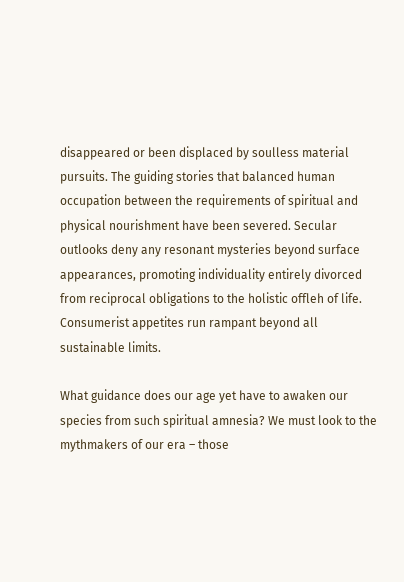disappeared or been displaced by soulless material pursuits. The guiding stories that balanced human occupation between the requirements of spiritual and physical nourishment have been severed. Secular outlooks deny any resonant mysteries beyond surface appearances, promoting individuality entirely divorced from reciprocal obligations to the holistic offleh of life. Consumerist appetites run rampant beyond all sustainable limits.

What guidance does our age yet have to awaken our species from such spiritual amnesia? We must look to the mythmakers of our era – those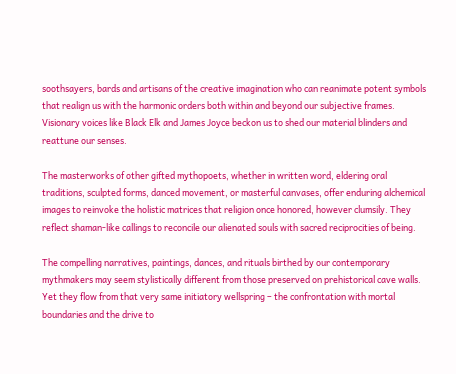soothsayers, bards and artisans of the creative imagination who can reanimate potent symbols that realign us with the harmonic orders both within and beyond our subjective frames. Visionary voices like Black Elk and James Joyce beckon us to shed our material blinders and reattune our senses.

The masterworks of other gifted mythopoets, whether in written word, eldering oral traditions, sculpted forms, danced movement, or masterful canvases, offer enduring alchemical images to reinvoke the holistic matrices that religion once honored, however clumsily. They reflect shaman-like callings to reconcile our alienated souls with sacred reciprocities of being.

The compelling narratives, paintings, dances, and rituals birthed by our contemporary mythmakers may seem stylistically different from those preserved on prehistorical cave walls. Yet they flow from that very same initiatory wellspring – the confrontation with mortal boundaries and the drive to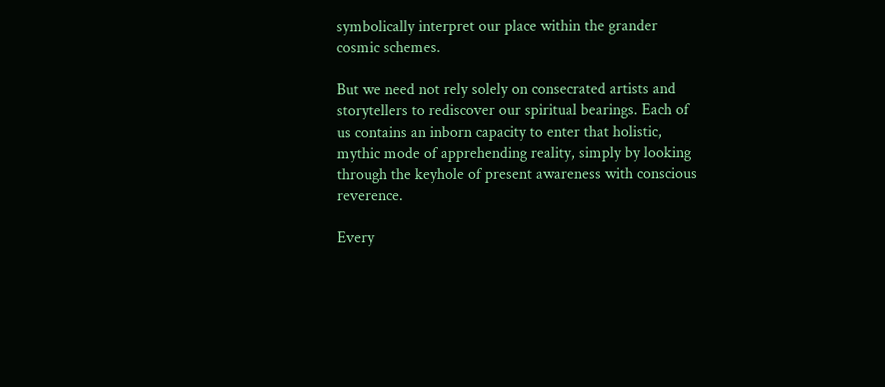symbolically interpret our place within the grander cosmic schemes.

But we need not rely solely on consecrated artists and storytellers to rediscover our spiritual bearings. Each of us contains an inborn capacity to enter that holistic, mythic mode of apprehending reality, simply by looking through the keyhole of present awareness with conscious reverence.

Every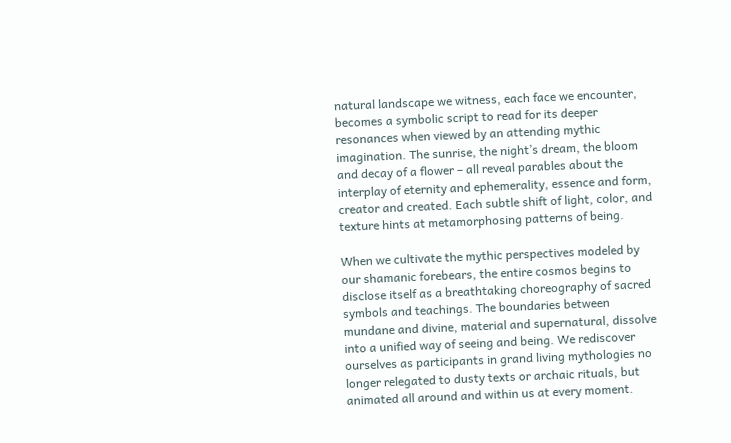natural landscape we witness, each face we encounter, becomes a symbolic script to read for its deeper resonances when viewed by an attending mythic imagination. The sunrise, the night’s dream, the bloom and decay of a flower – all reveal parables about the interplay of eternity and ephemerality, essence and form, creator and created. Each subtle shift of light, color, and texture hints at metamorphosing patterns of being.

When we cultivate the mythic perspectives modeled by our shamanic forebears, the entire cosmos begins to disclose itself as a breathtaking choreography of sacred symbols and teachings. The boundaries between mundane and divine, material and supernatural, dissolve into a unified way of seeing and being. We rediscover ourselves as participants in grand living mythologies no longer relegated to dusty texts or archaic rituals, but animated all around and within us at every moment.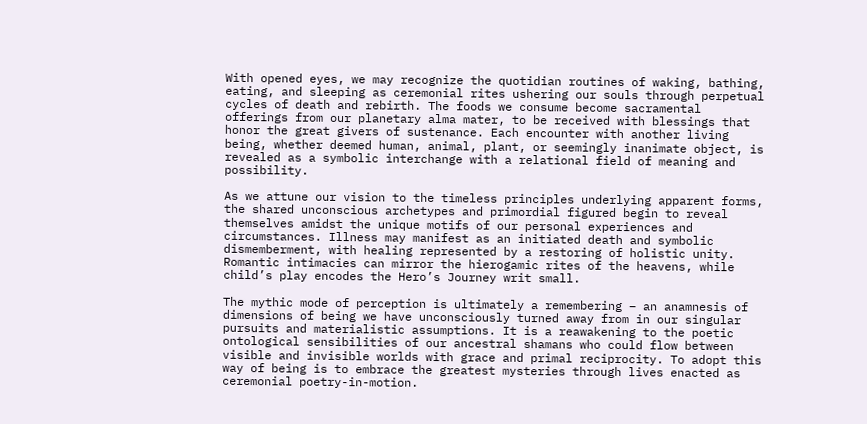With opened eyes, we may recognize the quotidian routines of waking, bathing, eating, and sleeping as ceremonial rites ushering our souls through perpetual cycles of death and rebirth. The foods we consume become sacramental offerings from our planetary alma mater, to be received with blessings that honor the great givers of sustenance. Each encounter with another living being, whether deemed human, animal, plant, or seemingly inanimate object, is revealed as a symbolic interchange with a relational field of meaning and possibility.

As we attune our vision to the timeless principles underlying apparent forms, the shared unconscious archetypes and primordial figured begin to reveal themselves amidst the unique motifs of our personal experiences and circumstances. Illness may manifest as an initiated death and symbolic dismemberment, with healing represented by a restoring of holistic unity. Romantic intimacies can mirror the hierogamic rites of the heavens, while child’s play encodes the Hero’s Journey writ small.

The mythic mode of perception is ultimately a remembering – an anamnesis of dimensions of being we have unconsciously turned away from in our singular pursuits and materialistic assumptions. It is a reawakening to the poetic ontological sensibilities of our ancestral shamans who could flow between visible and invisible worlds with grace and primal reciprocity. To adopt this way of being is to embrace the greatest mysteries through lives enacted as ceremonial poetry-in-motion.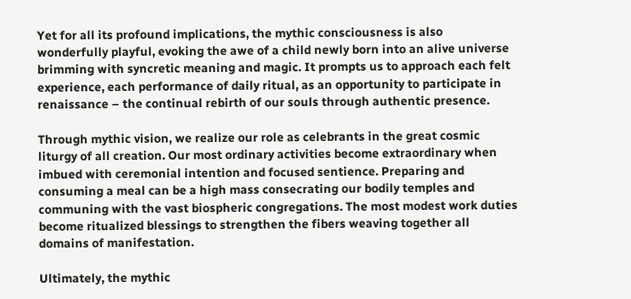Yet for all its profound implications, the mythic consciousness is also wonderfully playful, evoking the awe of a child newly born into an alive universe brimming with syncretic meaning and magic. It prompts us to approach each felt experience, each performance of daily ritual, as an opportunity to participate in renaissance – the continual rebirth of our souls through authentic presence.

Through mythic vision, we realize our role as celebrants in the great cosmic liturgy of all creation. Our most ordinary activities become extraordinary when imbued with ceremonial intention and focused sentience. Preparing and consuming a meal can be a high mass consecrating our bodily temples and communing with the vast biospheric congregations. The most modest work duties become ritualized blessings to strengthen the fibers weaving together all domains of manifestation.

Ultimately, the mythic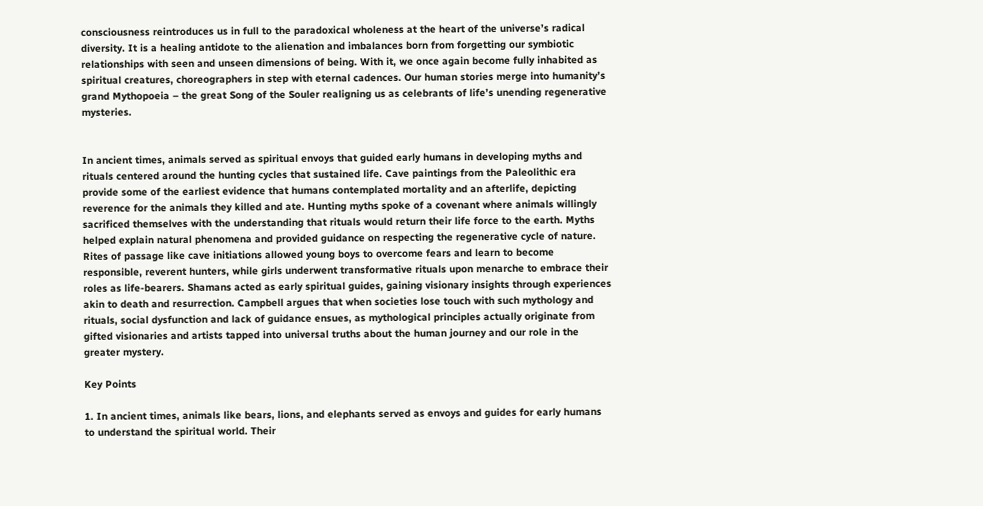consciousness reintroduces us in full to the paradoxical wholeness at the heart of the universe’s radical diversity. It is a healing antidote to the alienation and imbalances born from forgetting our symbiotic relationships with seen and unseen dimensions of being. With it, we once again become fully inhabited as spiritual creatures, choreographers in step with eternal cadences. Our human stories merge into humanity’s grand Mythopoeia – the great Song of the Souler realigning us as celebrants of life’s unending regenerative mysteries.


In ancient times, animals served as spiritual envoys that guided early humans in developing myths and rituals centered around the hunting cycles that sustained life. Cave paintings from the Paleolithic era provide some of the earliest evidence that humans contemplated mortality and an afterlife, depicting reverence for the animals they killed and ate. Hunting myths spoke of a covenant where animals willingly sacrificed themselves with the understanding that rituals would return their life force to the earth. Myths helped explain natural phenomena and provided guidance on respecting the regenerative cycle of nature. Rites of passage like cave initiations allowed young boys to overcome fears and learn to become responsible, reverent hunters, while girls underwent transformative rituals upon menarche to embrace their roles as life-bearers. Shamans acted as early spiritual guides, gaining visionary insights through experiences akin to death and resurrection. Campbell argues that when societies lose touch with such mythology and rituals, social dysfunction and lack of guidance ensues, as mythological principles actually originate from gifted visionaries and artists tapped into universal truths about the human journey and our role in the greater mystery.

Key Points

1. In ancient times, animals like bears, lions, and elephants served as envoys and guides for early humans to understand the spiritual world. Their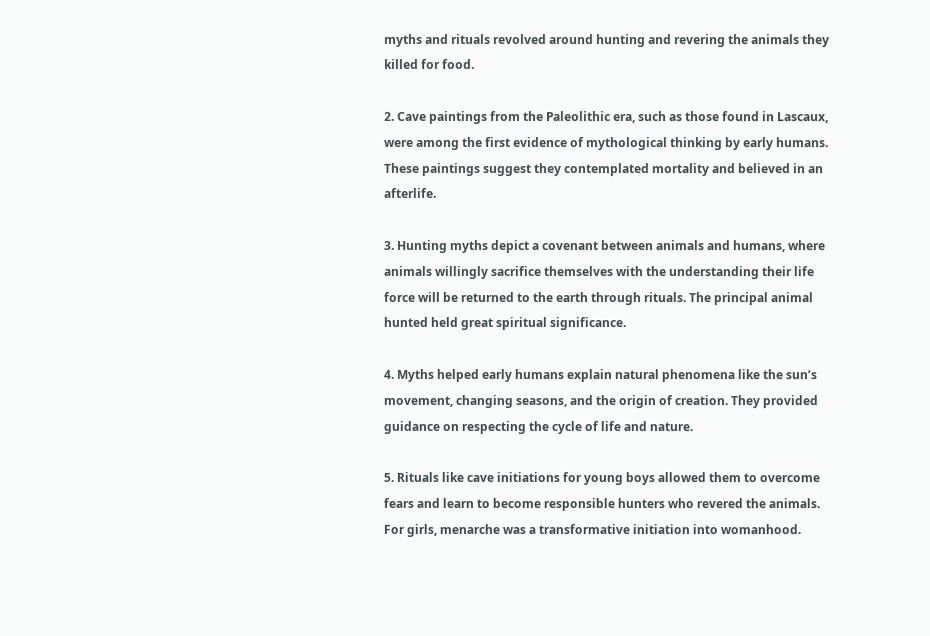myths and rituals revolved around hunting and revering the animals they killed for food.

2. Cave paintings from the Paleolithic era, such as those found in Lascaux, were among the first evidence of mythological thinking by early humans. These paintings suggest they contemplated mortality and believed in an afterlife.

3. Hunting myths depict a covenant between animals and humans, where animals willingly sacrifice themselves with the understanding their life force will be returned to the earth through rituals. The principal animal hunted held great spiritual significance.

4. Myths helped early humans explain natural phenomena like the sun’s movement, changing seasons, and the origin of creation. They provided guidance on respecting the cycle of life and nature.

5. Rituals like cave initiations for young boys allowed them to overcome fears and learn to become responsible hunters who revered the animals. For girls, menarche was a transformative initiation into womanhood.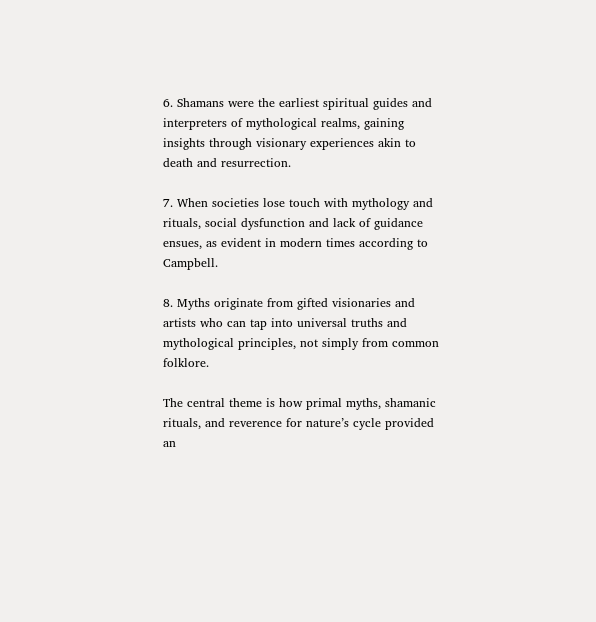6. Shamans were the earliest spiritual guides and interpreters of mythological realms, gaining insights through visionary experiences akin to death and resurrection.

7. When societies lose touch with mythology and rituals, social dysfunction and lack of guidance ensues, as evident in modern times according to Campbell.

8. Myths originate from gifted visionaries and artists who can tap into universal truths and mythological principles, not simply from common folklore.

The central theme is how primal myths, shamanic rituals, and reverence for nature’s cycle provided an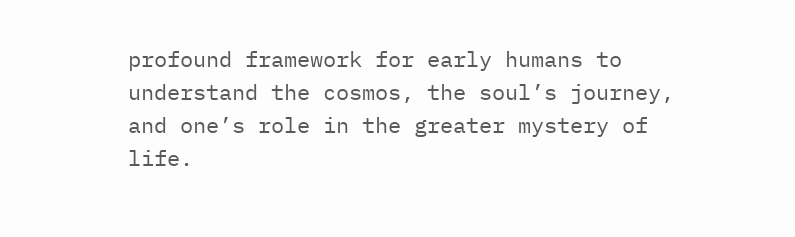profound framework for early humans to understand the cosmos, the soul’s journey, and one’s role in the greater mystery of life.